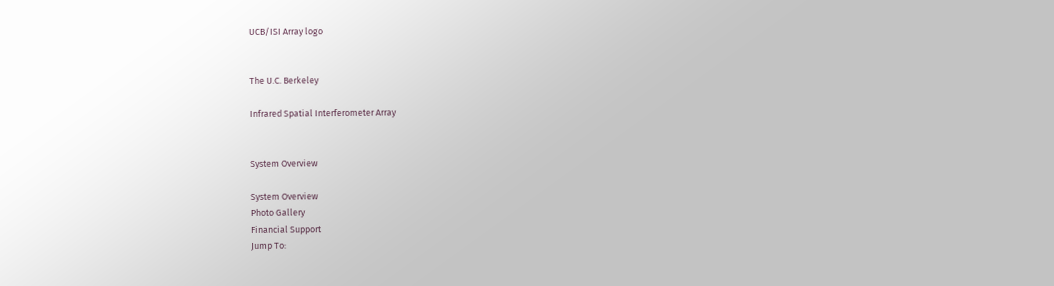UCB/ISI Array logo


The U.C. Berkeley

Infrared Spatial Interferometer Array


System Overview

System Overview
Photo Gallery
Financial Support
Jump To: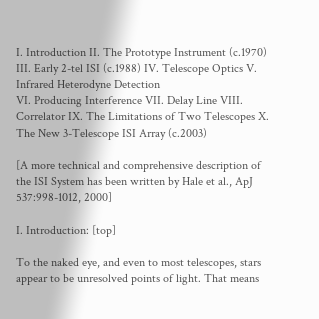I. Introduction II. The Prototype Instrument (c.1970) III. Early 2-tel ISI (c.1988) IV. Telescope Optics V. Infrared Heterodyne Detection
VI. Producing Interference VII. Delay Line VIII. Correlator IX. The Limitations of Two Telescopes X. The New 3-Telescope ISI Array (c.2003)

[A more technical and comprehensive description of the ISI System has been written by Hale et al., ApJ 537:998-1012, 2000]

I. Introduction: [top]

To the naked eye, and even to most telescopes, stars appear to be unresolved points of light. That means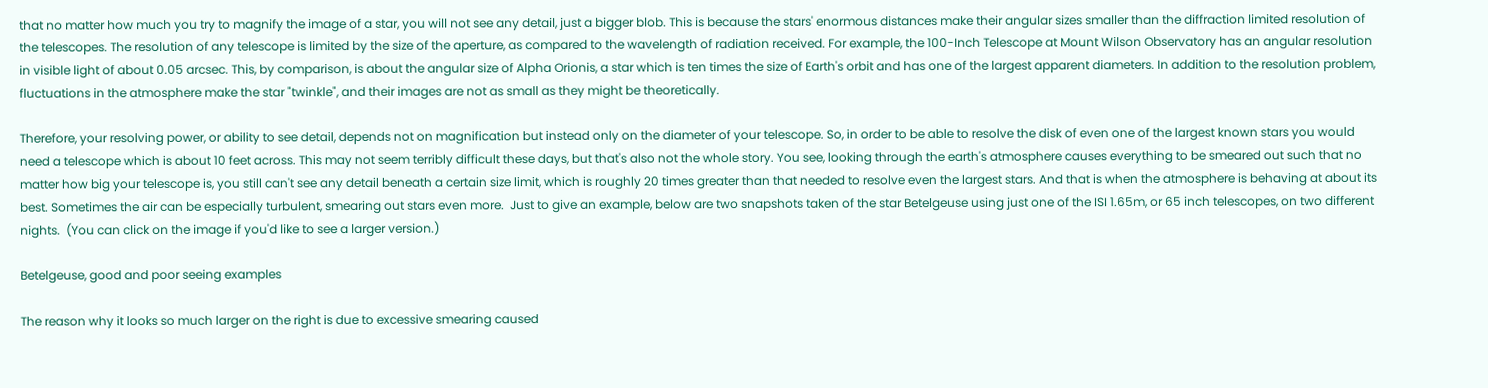that no matter how much you try to magnify the image of a star, you will not see any detail, just a bigger blob. This is because the stars' enormous distances make their angular sizes smaller than the diffraction limited resolution of the telescopes. The resolution of any telescope is limited by the size of the aperture, as compared to the wavelength of radiation received. For example, the 100-Inch Telescope at Mount Wilson Observatory has an angular resolution in visible light of about 0.05 arcsec. This, by comparison, is about the angular size of Alpha Orionis, a star which is ten times the size of Earth's orbit and has one of the largest apparent diameters. In addition to the resolution problem, fluctuations in the atmosphere make the star "twinkle", and their images are not as small as they might be theoretically.

Therefore, your resolving power, or ability to see detail, depends not on magnification but instead only on the diameter of your telescope. So, in order to be able to resolve the disk of even one of the largest known stars you would need a telescope which is about 10 feet across. This may not seem terribly difficult these days, but that's also not the whole story. You see, looking through the earth's atmosphere causes everything to be smeared out such that no matter how big your telescope is, you still can't see any detail beneath a certain size limit, which is roughly 20 times greater than that needed to resolve even the largest stars. And that is when the atmosphere is behaving at about its best. Sometimes the air can be especially turbulent, smearing out stars even more.  Just to give an example, below are two snapshots taken of the star Betelgeuse using just one of the ISI 1.65m, or 65 inch telescopes, on two different nights.  (You can click on the image if you'd like to see a larger version.)

Betelgeuse, good and poor seeing examples

The reason why it looks so much larger on the right is due to excessive smearing caused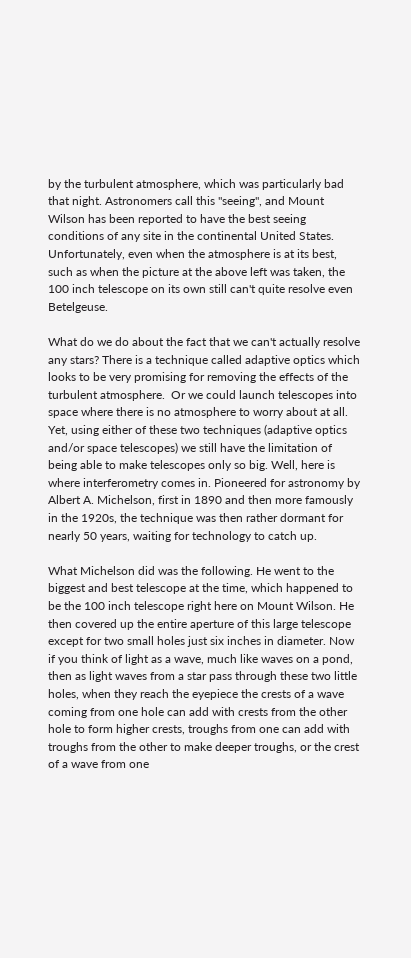by the turbulent atmosphere, which was particularly bad that night. Astronomers call this "seeing", and Mount Wilson has been reported to have the best seeing conditions of any site in the continental United States.  Unfortunately, even when the atmosphere is at its best, such as when the picture at the above left was taken, the 100 inch telescope on its own still can't quite resolve even Betelgeuse.

What do we do about the fact that we can't actually resolve any stars? There is a technique called adaptive optics which looks to be very promising for removing the effects of the turbulent atmosphere.  Or we could launch telescopes into space where there is no atmosphere to worry about at all.  Yet, using either of these two techniques (adaptive optics and/or space telescopes) we still have the limitation of being able to make telescopes only so big. Well, here is where interferometry comes in. Pioneered for astronomy by Albert A. Michelson, first in 1890 and then more famously in the 1920s, the technique was then rather dormant for nearly 50 years, waiting for technology to catch up.

What Michelson did was the following. He went to the biggest and best telescope at the time, which happened to be the 100 inch telescope right here on Mount Wilson. He then covered up the entire aperture of this large telescope except for two small holes just six inches in diameter. Now if you think of light as a wave, much like waves on a pond, then as light waves from a star pass through these two little holes, when they reach the eyepiece the crests of a wave coming from one hole can add with crests from the other hole to form higher crests, troughs from one can add with troughs from the other to make deeper troughs, or the crest of a wave from one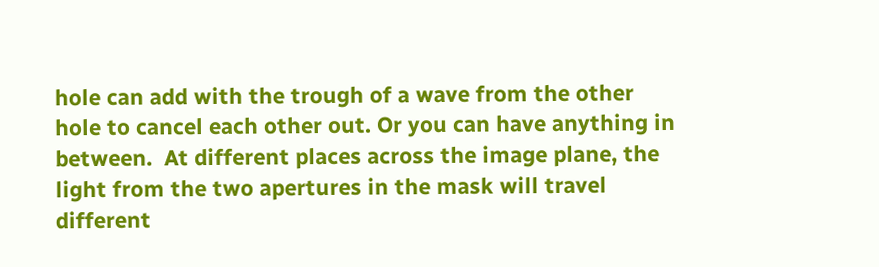hole can add with the trough of a wave from the other hole to cancel each other out. Or you can have anything in between.  At different places across the image plane, the light from the two apertures in the mask will travel different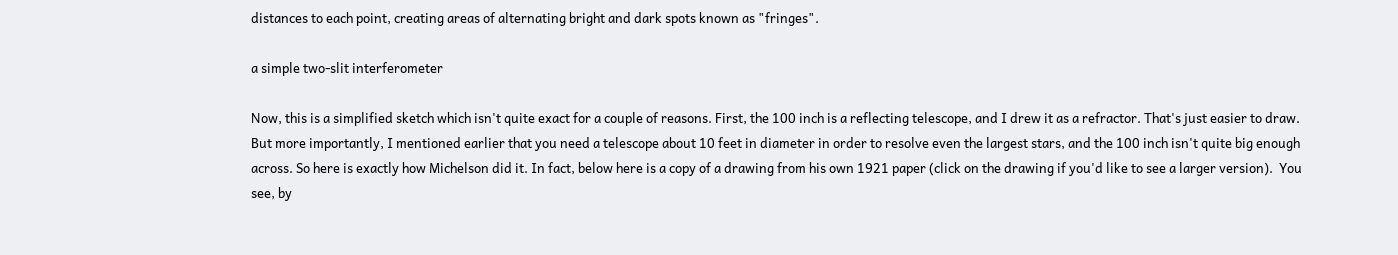distances to each point, creating areas of alternating bright and dark spots known as "fringes".

a simple two-slit interferometer

Now, this is a simplified sketch which isn't quite exact for a couple of reasons. First, the 100 inch is a reflecting telescope, and I drew it as a refractor. That's just easier to draw.  But more importantly, I mentioned earlier that you need a telescope about 10 feet in diameter in order to resolve even the largest stars, and the 100 inch isn't quite big enough across. So here is exactly how Michelson did it. In fact, below here is a copy of a drawing from his own 1921 paper (click on the drawing if you'd like to see a larger version).  You see, by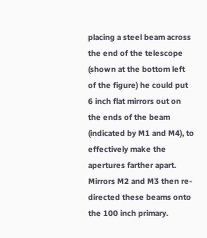placing a steel beam across the end of the telescope (shown at the bottom left of the figure) he could put 6 inch flat mirrors out on the ends of the beam (indicated by M1 and M4), to effectively make the apertures farther apart.  Mirrors M2 and M3 then re-directed these beams onto the 100 inch primary.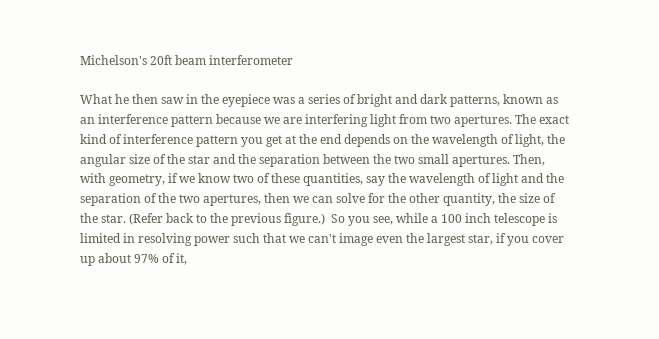Michelson's 20ft beam interferometer

What he then saw in the eyepiece was a series of bright and dark patterns, known as an interference pattern because we are interfering light from two apertures. The exact kind of interference pattern you get at the end depends on the wavelength of light, the angular size of the star and the separation between the two small apertures. Then, with geometry, if we know two of these quantities, say the wavelength of light and the separation of the two apertures, then we can solve for the other quantity, the size of the star. (Refer back to the previous figure.)  So you see, while a 100 inch telescope is limited in resolving power such that we can't image even the largest star, if you cover up about 97% of it,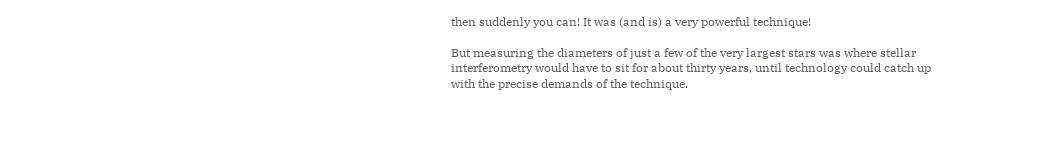then suddenly you can! It was (and is) a very powerful technique!

But measuring the diameters of just a few of the very largest stars was where stellar interferometry would have to sit for about thirty years, until technology could catch up with the precise demands of the technique.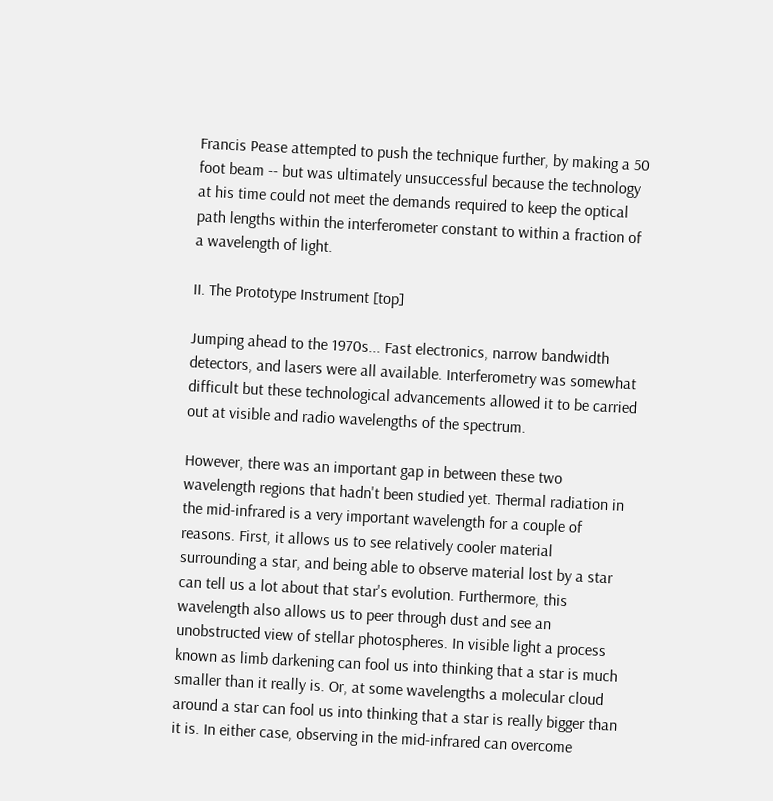Francis Pease attempted to push the technique further, by making a 50 foot beam -- but was ultimately unsuccessful because the technology at his time could not meet the demands required to keep the optical path lengths within the interferometer constant to within a fraction of a wavelength of light.

II. The Prototype Instrument [top]

Jumping ahead to the 1970s... Fast electronics, narrow bandwidth detectors, and lasers were all available. Interferometry was somewhat difficult but these technological advancements allowed it to be carried out at visible and radio wavelengths of the spectrum.

However, there was an important gap in between these two wavelength regions that hadn't been studied yet. Thermal radiation in the mid-infrared is a very important wavelength for a couple of reasons. First, it allows us to see relatively cooler material surrounding a star, and being able to observe material lost by a star can tell us a lot about that star's evolution. Furthermore, this wavelength also allows us to peer through dust and see an unobstructed view of stellar photospheres. In visible light a process known as limb darkening can fool us into thinking that a star is much smaller than it really is. Or, at some wavelengths a molecular cloud around a star can fool us into thinking that a star is really bigger than it is. In either case, observing in the mid-infrared can overcome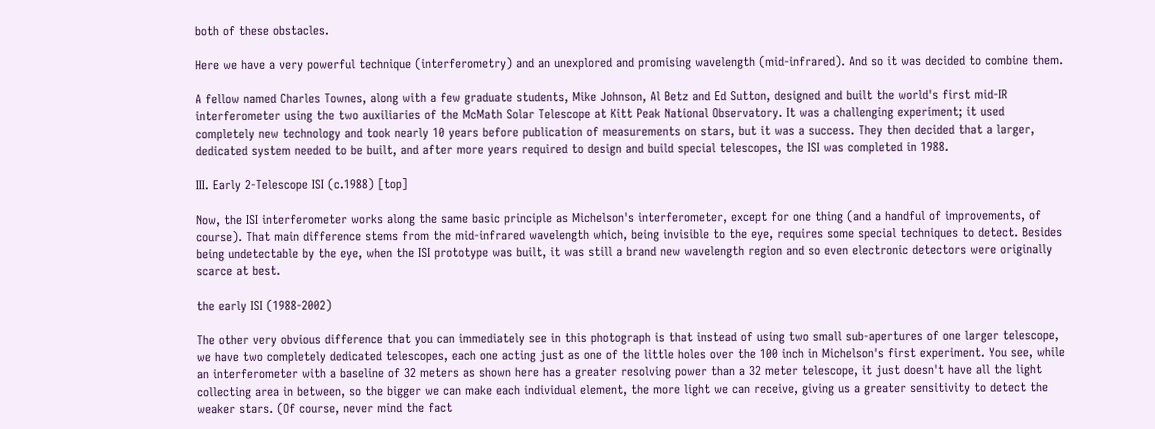both of these obstacles.

Here we have a very powerful technique (interferometry) and an unexplored and promising wavelength (mid-infrared). And so it was decided to combine them.

A fellow named Charles Townes, along with a few graduate students, Mike Johnson, Al Betz and Ed Sutton, designed and built the world's first mid-IR interferometer using the two auxiliaries of the McMath Solar Telescope at Kitt Peak National Observatory. It was a challenging experiment; it used completely new technology and took nearly 10 years before publication of measurements on stars, but it was a success. They then decided that a larger, dedicated system needed to be built, and after more years required to design and build special telescopes, the ISI was completed in 1988.

III. Early 2-Telescope ISI (c.1988) [top]

Now, the ISI interferometer works along the same basic principle as Michelson's interferometer, except for one thing (and a handful of improvements, of course). That main difference stems from the mid-infrared wavelength which, being invisible to the eye, requires some special techniques to detect. Besides being undetectable by the eye, when the ISI prototype was built, it was still a brand new wavelength region and so even electronic detectors were originally scarce at best.

the early ISI (1988-2002)

The other very obvious difference that you can immediately see in this photograph is that instead of using two small sub-apertures of one larger telescope, we have two completely dedicated telescopes, each one acting just as one of the little holes over the 100 inch in Michelson's first experiment. You see, while an interferometer with a baseline of 32 meters as shown here has a greater resolving power than a 32 meter telescope, it just doesn't have all the light collecting area in between, so the bigger we can make each individual element, the more light we can receive, giving us a greater sensitivity to detect the weaker stars. (Of course, never mind the fact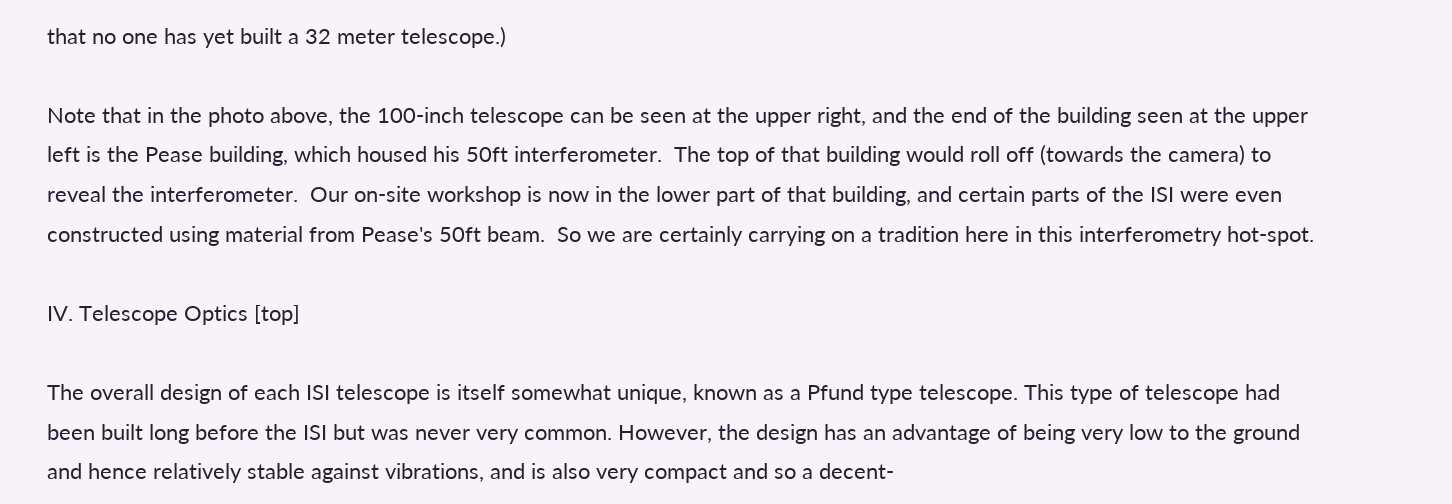that no one has yet built a 32 meter telescope.)

Note that in the photo above, the 100-inch telescope can be seen at the upper right, and the end of the building seen at the upper left is the Pease building, which housed his 50ft interferometer.  The top of that building would roll off (towards the camera) to reveal the interferometer.  Our on-site workshop is now in the lower part of that building, and certain parts of the ISI were even constructed using material from Pease's 50ft beam.  So we are certainly carrying on a tradition here in this interferometry hot-spot.

IV. Telescope Optics [top]

The overall design of each ISI telescope is itself somewhat unique, known as a Pfund type telescope. This type of telescope had been built long before the ISI but was never very common. However, the design has an advantage of being very low to the ground and hence relatively stable against vibrations, and is also very compact and so a decent-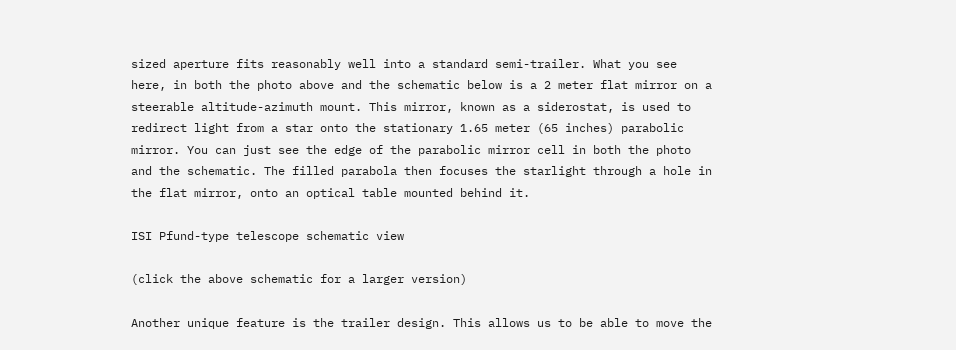sized aperture fits reasonably well into a standard semi-trailer. What you see here, in both the photo above and the schematic below is a 2 meter flat mirror on a steerable altitude-azimuth mount. This mirror, known as a siderostat, is used to redirect light from a star onto the stationary 1.65 meter (65 inches) parabolic mirror. You can just see the edge of the parabolic mirror cell in both the photo and the schematic. The filled parabola then focuses the starlight through a hole in the flat mirror, onto an optical table mounted behind it.

ISI Pfund-type telescope schematic view

(click the above schematic for a larger version)

Another unique feature is the trailer design. This allows us to be able to move the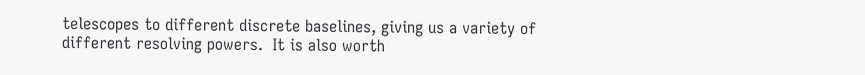telescopes to different discrete baselines, giving us a variety of different resolving powers.  It is also worth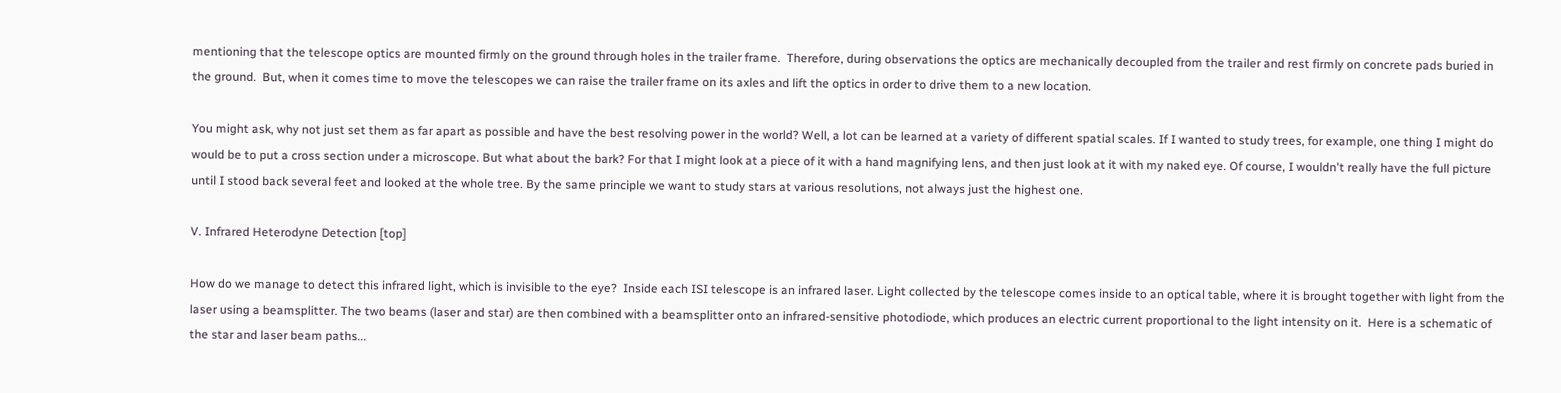mentioning that the telescope optics are mounted firmly on the ground through holes in the trailer frame.  Therefore, during observations the optics are mechanically decoupled from the trailer and rest firmly on concrete pads buried in the ground.  But, when it comes time to move the telescopes we can raise the trailer frame on its axles and lift the optics in order to drive them to a new location.

You might ask, why not just set them as far apart as possible and have the best resolving power in the world? Well, a lot can be learned at a variety of different spatial scales. If I wanted to study trees, for example, one thing I might do would be to put a cross section under a microscope. But what about the bark? For that I might look at a piece of it with a hand magnifying lens, and then just look at it with my naked eye. Of course, I wouldn't really have the full picture until I stood back several feet and looked at the whole tree. By the same principle we want to study stars at various resolutions, not always just the highest one.

V. Infrared Heterodyne Detection [top]

How do we manage to detect this infrared light, which is invisible to the eye?  Inside each ISI telescope is an infrared laser. Light collected by the telescope comes inside to an optical table, where it is brought together with light from the laser using a beamsplitter. The two beams (laser and star) are then combined with a beamsplitter onto an infrared-sensitive photodiode, which produces an electric current proportional to the light intensity on it.  Here is a schematic of the star and laser beam paths...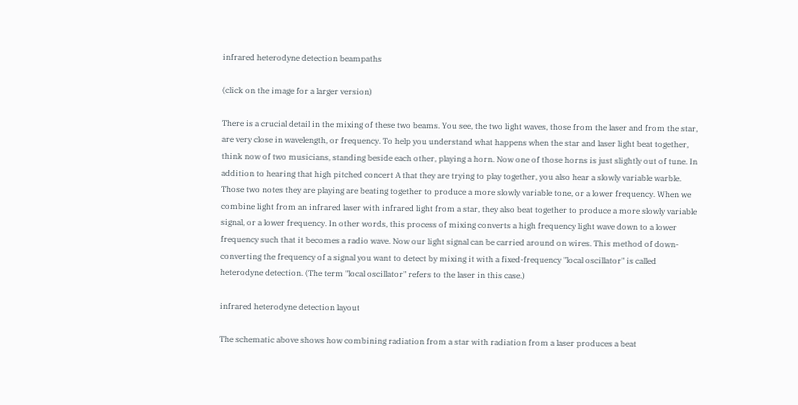infrared heterodyne detection beampaths

(click on the image for a larger version)

There is a crucial detail in the mixing of these two beams. You see, the two light waves, those from the laser and from the star, are very close in wavelength, or frequency. To help you understand what happens when the star and laser light beat together, think now of two musicians, standing beside each other, playing a horn. Now one of those horns is just slightly out of tune. In addition to hearing that high pitched concert A that they are trying to play together, you also hear a slowly variable warble. Those two notes they are playing are beating together to produce a more slowly variable tone, or a lower frequency. When we combine light from an infrared laser with infrared light from a star, they also beat together to produce a more slowly variable signal, or a lower frequency. In other words, this process of mixing converts a high frequency light wave down to a lower frequency such that it becomes a radio wave. Now our light signal can be carried around on wires. This method of down-converting the frequency of a signal you want to detect by mixing it with a fixed-frequency "local oscillator" is called heterodyne detection. (The term "local oscillator" refers to the laser in this case.)

infrared heterodyne detection layout

The schematic above shows how combining radiation from a star with radiation from a laser produces a beat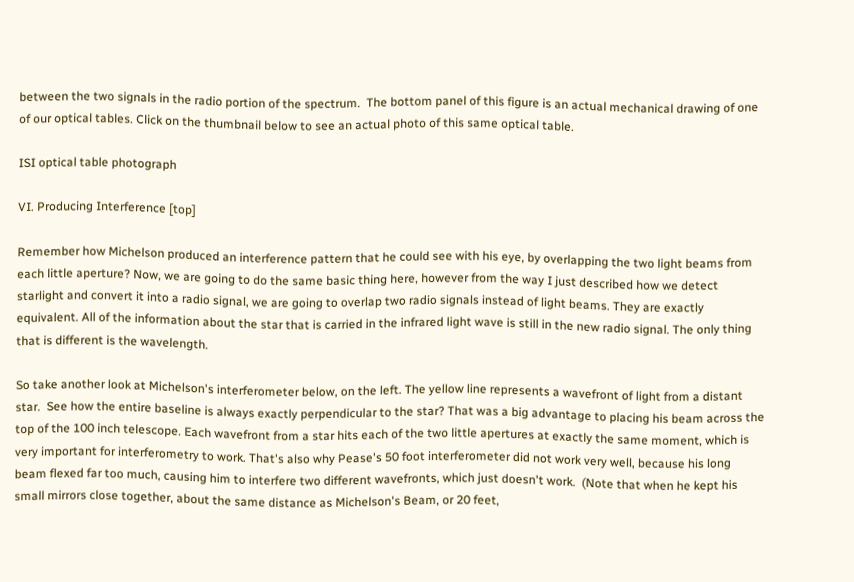between the two signals in the radio portion of the spectrum.  The bottom panel of this figure is an actual mechanical drawing of one of our optical tables. Click on the thumbnail below to see an actual photo of this same optical table.

ISI optical table photograph

VI. Producing Interference [top]

Remember how Michelson produced an interference pattern that he could see with his eye, by overlapping the two light beams from each little aperture? Now, we are going to do the same basic thing here, however from the way I just described how we detect starlight and convert it into a radio signal, we are going to overlap two radio signals instead of light beams. They are exactly equivalent. All of the information about the star that is carried in the infrared light wave is still in the new radio signal. The only thing that is different is the wavelength.

So take another look at Michelson's interferometer below, on the left. The yellow line represents a wavefront of light from a distant star.  See how the entire baseline is always exactly perpendicular to the star? That was a big advantage to placing his beam across the top of the 100 inch telescope. Each wavefront from a star hits each of the two little apertures at exactly the same moment, which is very important for interferometry to work. That's also why Pease's 50 foot interferometer did not work very well, because his long beam flexed far too much, causing him to interfere two different wavefronts, which just doesn't work.  (Note that when he kept his small mirrors close together, about the same distance as Michelson's Beam, or 20 feet,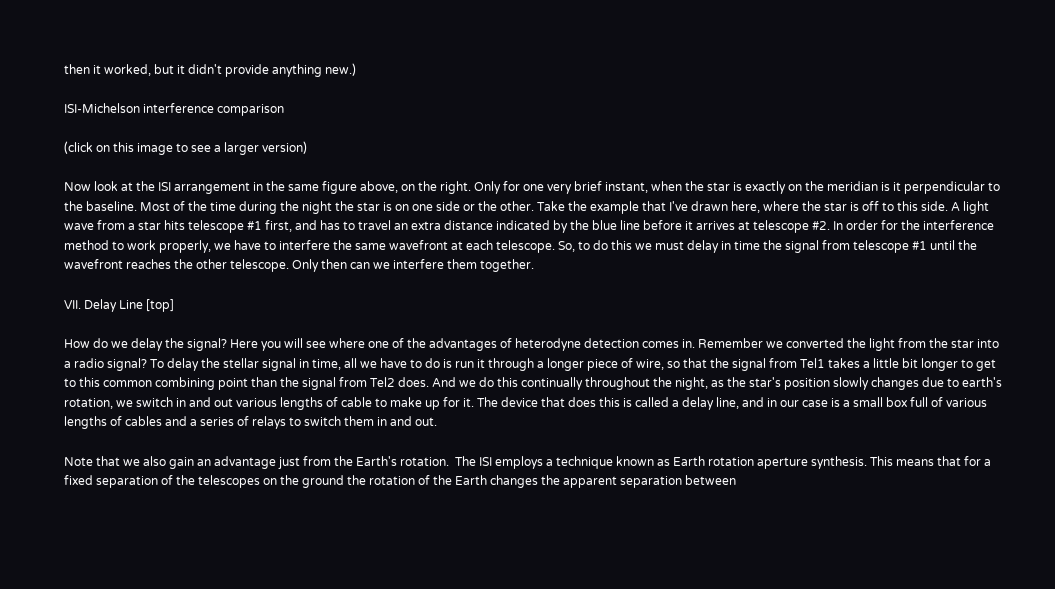then it worked, but it didn't provide anything new.)

ISI-Michelson interference comparison

(click on this image to see a larger version)

Now look at the ISI arrangement in the same figure above, on the right. Only for one very brief instant, when the star is exactly on the meridian is it perpendicular to the baseline. Most of the time during the night the star is on one side or the other. Take the example that I've drawn here, where the star is off to this side. A light wave from a star hits telescope #1 first, and has to travel an extra distance indicated by the blue line before it arrives at telescope #2. In order for the interference method to work properly, we have to interfere the same wavefront at each telescope. So, to do this we must delay in time the signal from telescope #1 until the wavefront reaches the other telescope. Only then can we interfere them together.

VII. Delay Line [top]

How do we delay the signal? Here you will see where one of the advantages of heterodyne detection comes in. Remember we converted the light from the star into a radio signal? To delay the stellar signal in time, all we have to do is run it through a longer piece of wire, so that the signal from Tel1 takes a little bit longer to get to this common combining point than the signal from Tel2 does. And we do this continually throughout the night, as the star's position slowly changes due to earth's rotation, we switch in and out various lengths of cable to make up for it. The device that does this is called a delay line, and in our case is a small box full of various lengths of cables and a series of relays to switch them in and out.

Note that we also gain an advantage just from the Earth's rotation.  The ISI employs a technique known as Earth rotation aperture synthesis. This means that for a fixed separation of the telescopes on the ground the rotation of the Earth changes the apparent separation between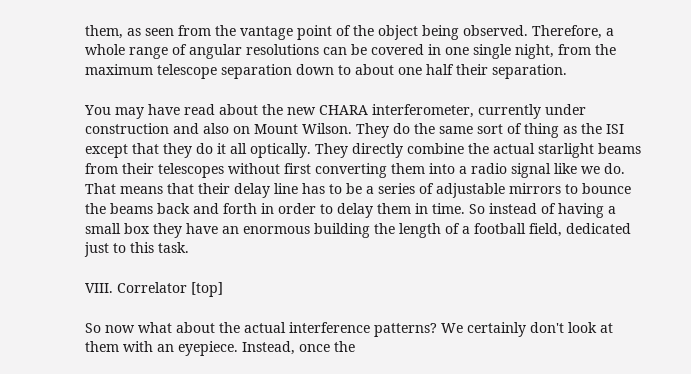them, as seen from the vantage point of the object being observed. Therefore, a whole range of angular resolutions can be covered in one single night, from the maximum telescope separation down to about one half their separation.

You may have read about the new CHARA interferometer, currently under construction and also on Mount Wilson. They do the same sort of thing as the ISI except that they do it all optically. They directly combine the actual starlight beams from their telescopes without first converting them into a radio signal like we do. That means that their delay line has to be a series of adjustable mirrors to bounce the beams back and forth in order to delay them in time. So instead of having a small box they have an enormous building the length of a football field, dedicated just to this task.

VIII. Correlator [top]

So now what about the actual interference patterns? We certainly don't look at them with an eyepiece. Instead, once the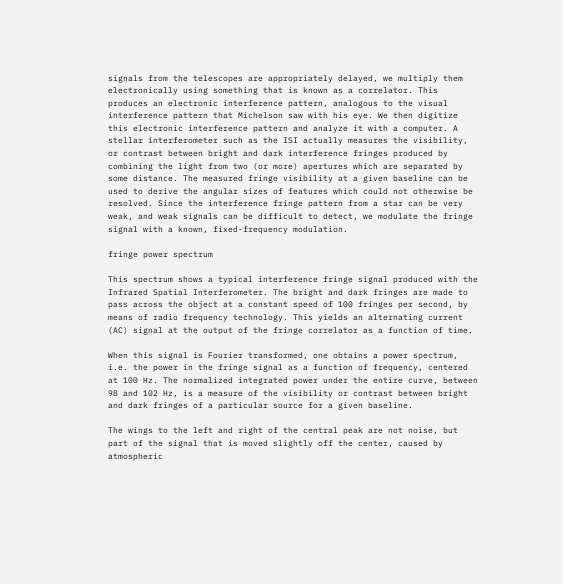signals from the telescopes are appropriately delayed, we multiply them electronically using something that is known as a correlator. This produces an electronic interference pattern, analogous to the visual interference pattern that Michelson saw with his eye. We then digitize this electronic interference pattern and analyze it with a computer. A stellar interferometer such as the ISI actually measures the visibility, or contrast between bright and dark interference fringes produced by combining the light from two (or more) apertures which are separated by some distance. The measured fringe visibility at a given baseline can be used to derive the angular sizes of features which could not otherwise be resolved. Since the interference fringe pattern from a star can be very weak, and weak signals can be difficult to detect, we modulate the fringe signal with a known, fixed-frequency modulation.

fringe power spectrum

This spectrum shows a typical interference fringe signal produced with the Infrared Spatial Interferometer. The bright and dark fringes are made to pass across the object at a constant speed of 100 fringes per second, by means of radio frequency technology. This yields an alternating current (AC) signal at the output of the fringe correlator as a function of time.

When this signal is Fourier transformed, one obtains a power spectrum, i.e. the power in the fringe signal as a function of frequency, centered at 100 Hz. The normalized integrated power under the entire curve, between 98 and 102 Hz, is a measure of the visibility or contrast between bright and dark fringes of a particular source for a given baseline.

The wings to the left and right of the central peak are not noise, but part of the signal that is moved slightly off the center, caused by atmospheric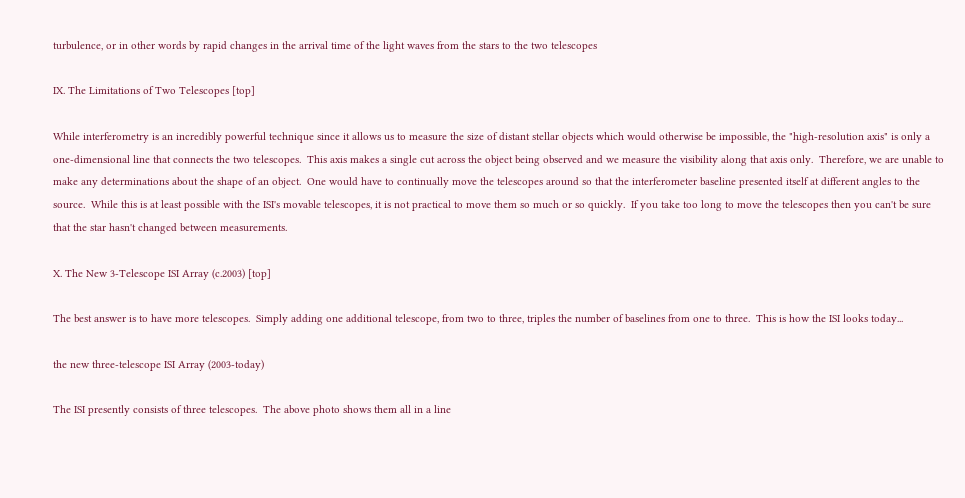turbulence, or in other words by rapid changes in the arrival time of the light waves from the stars to the two telescopes

IX. The Limitations of Two Telescopes [top]

While interferometry is an incredibly powerful technique since it allows us to measure the size of distant stellar objects which would otherwise be impossible, the "high-resolution axis" is only a one-dimensional line that connects the two telescopes.  This axis makes a single cut across the object being observed and we measure the visibility along that axis only.  Therefore, we are unable to make any determinations about the shape of an object.  One would have to continually move the telescopes around so that the interferometer baseline presented itself at different angles to the source.  While this is at least possible with the ISI's movable telescopes, it is not practical to move them so much or so quickly.  If you take too long to move the telescopes then you can't be sure that the star hasn't changed between measurements.

X. The New 3-Telescope ISI Array (c.2003) [top]

The best answer is to have more telescopes.  Simply adding one additional telescope, from two to three, triples the number of baselines from one to three.  This is how the ISI looks today...

the new three-telescope ISI Array (2003-today)

The ISI presently consists of three telescopes.  The above photo shows them all in a line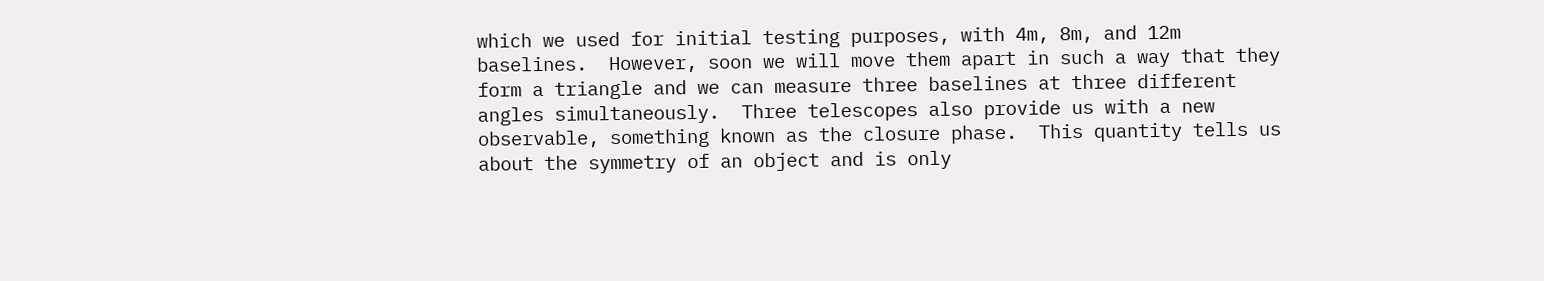which we used for initial testing purposes, with 4m, 8m, and 12m baselines.  However, soon we will move them apart in such a way that they form a triangle and we can measure three baselines at three different angles simultaneously.  Three telescopes also provide us with a new observable, something known as the closure phase.  This quantity tells us about the symmetry of an object and is only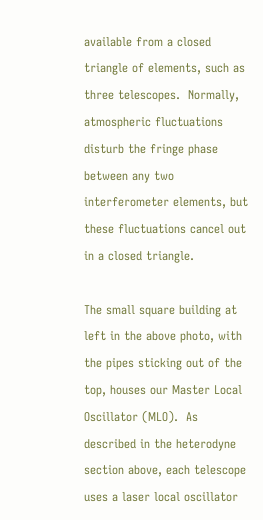available from a closed triangle of elements, such as three telescopes.  Normally, atmospheric fluctuations disturb the fringe phase between any two interferometer elements, but these fluctuations cancel out in a closed triangle.

The small square building at left in the above photo, with the pipes sticking out of the top, houses our Master Local Oscillator (MLO).  As described in the heterodyne section above, each telescope uses a laser local oscillator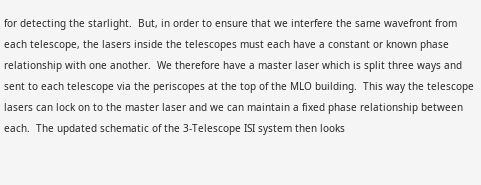for detecting the starlight.  But, in order to ensure that we interfere the same wavefront from each telescope, the lasers inside the telescopes must each have a constant or known phase relationship with one another.  We therefore have a master laser which is split three ways and sent to each telescope via the periscopes at the top of the MLO building.  This way the telescope lasers can lock on to the master laser and we can maintain a fixed phase relationship between each.  The updated schematic of the 3-Telescope ISI system then looks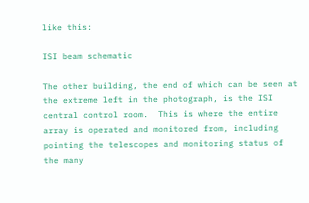like this:

ISI beam schematic

The other building, the end of which can be seen at the extreme left in the photograph, is the ISI central control room.  This is where the entire array is operated and monitored from, including pointing the telescopes and monitoring status of the many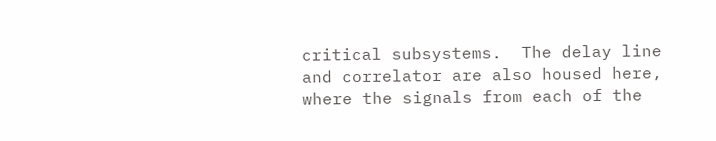critical subsystems.  The delay line and correlator are also housed here, where the signals from each of the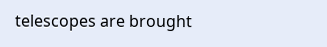telescopes are brought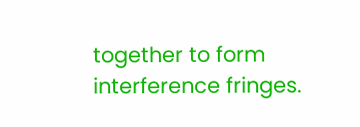together to form interference fringes.